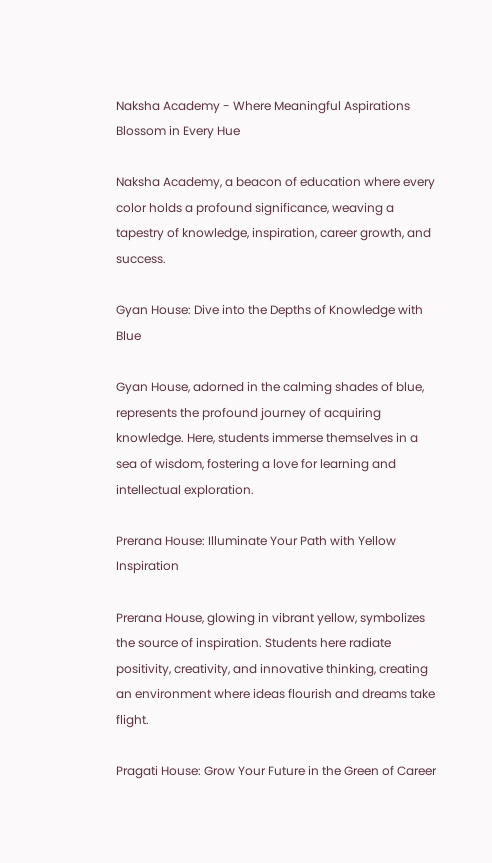Naksha Academy - Where Meaningful Aspirations Blossom in Every Hue

Naksha Academy, a beacon of education where every color holds a profound significance, weaving a tapestry of knowledge, inspiration, career growth, and success.

Gyan House: Dive into the Depths of Knowledge with Blue

Gyan House, adorned in the calming shades of blue, represents the profound journey of acquiring knowledge. Here, students immerse themselves in a sea of wisdom, fostering a love for learning and intellectual exploration.

Prerana House: Illuminate Your Path with Yellow Inspiration

Prerana House, glowing in vibrant yellow, symbolizes the source of inspiration. Students here radiate positivity, creativity, and innovative thinking, creating an environment where ideas flourish and dreams take flight.

Pragati House: Grow Your Future in the Green of Career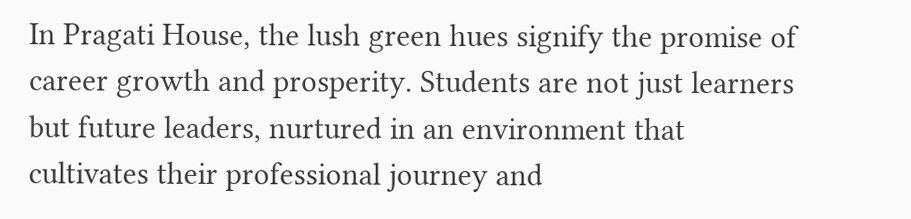In Pragati House, the lush green hues signify the promise of career growth and prosperity. Students are not just learners but future leaders, nurtured in an environment that cultivates their professional journey and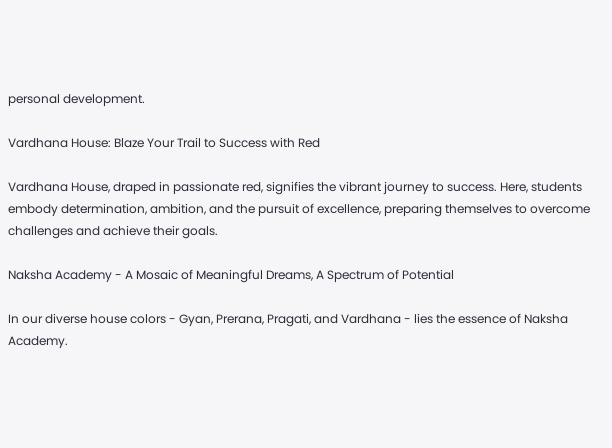personal development.

Vardhana House: Blaze Your Trail to Success with Red

Vardhana House, draped in passionate red, signifies the vibrant journey to success. Here, students embody determination, ambition, and the pursuit of excellence, preparing themselves to overcome challenges and achieve their goals.

Naksha Academy - A Mosaic of Meaningful Dreams, A Spectrum of Potential

In our diverse house colors - Gyan, Prerana, Pragati, and Vardhana - lies the essence of Naksha Academy.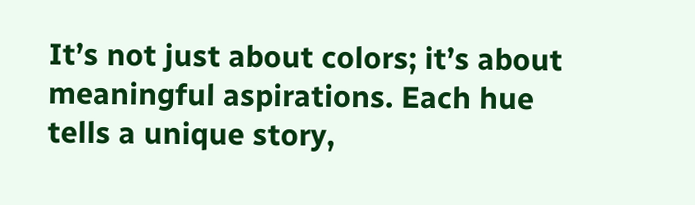It’s not just about colors; it’s about meaningful aspirations. Each hue tells a unique story,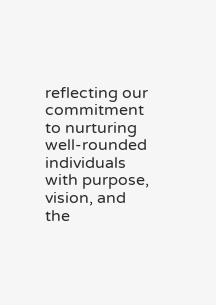reflecting our commitment to nurturing well-rounded individuals with purpose, vision, and the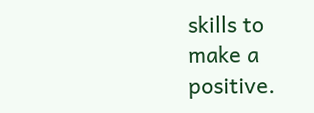skills to make a positive.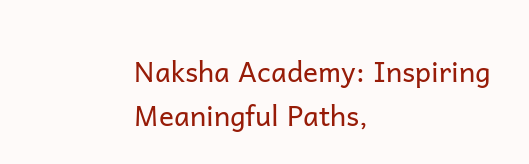Naksha Academy: Inspiring Meaningful Paths,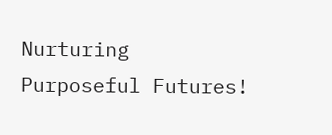Nurturing Purposeful Futures!